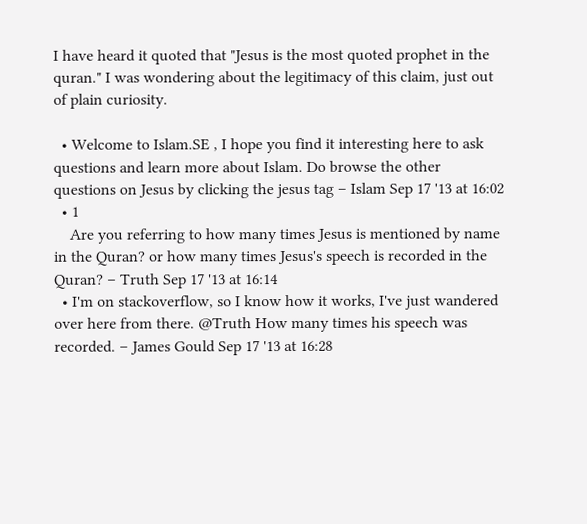I have heard it quoted that "Jesus is the most quoted prophet in the quran." I was wondering about the legitimacy of this claim, just out of plain curiosity.

  • Welcome to Islam.SE , I hope you find it interesting here to ask questions and learn more about Islam. Do browse the other questions on Jesus by clicking the jesus tag – Islam Sep 17 '13 at 16:02
  • 1
    Are you referring to how many times Jesus is mentioned by name in the Quran? or how many times Jesus's speech is recorded in the Quran? – Truth Sep 17 '13 at 16:14
  • I'm on stackoverflow, so I know how it works, I've just wandered over here from there. @Truth How many times his speech was recorded. – James Gould Sep 17 '13 at 16:28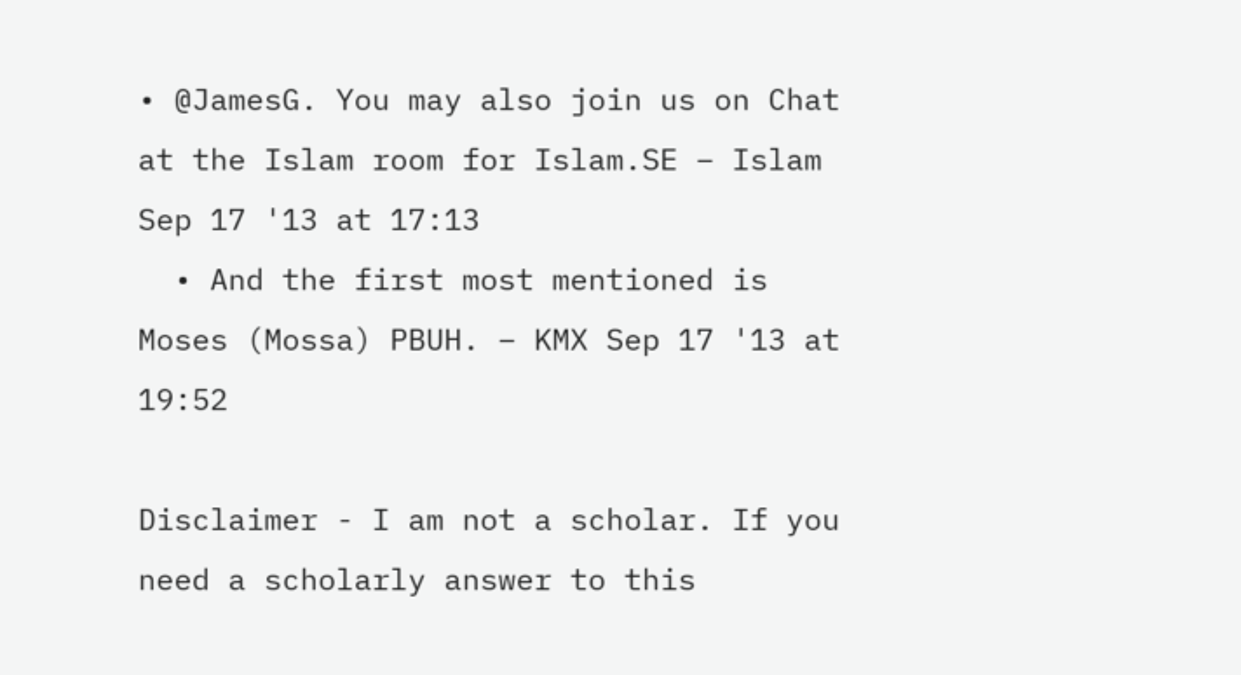• @JamesG. You may also join us on Chat at the Islam room for Islam.SE – Islam Sep 17 '13 at 17:13
  • And the first most mentioned is Moses (Mossa) PBUH. – KMX Sep 17 '13 at 19:52

Disclaimer - I am not a scholar. If you need a scholarly answer to this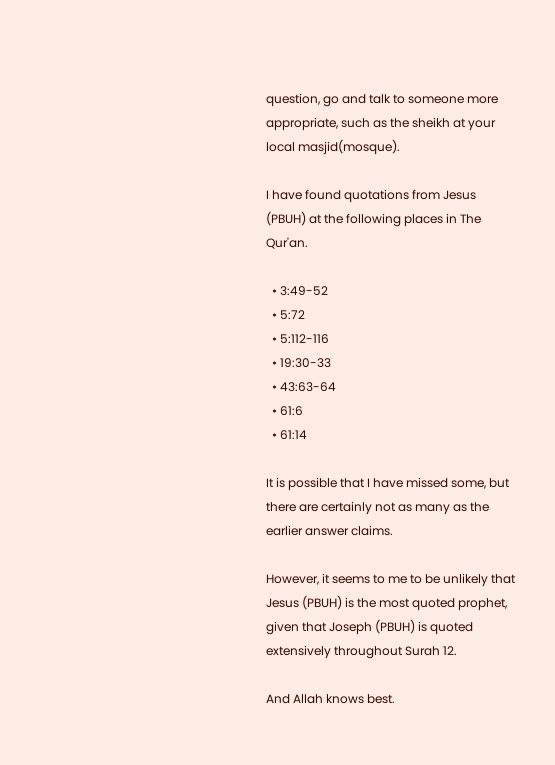question, go and talk to someone more appropriate, such as the sheikh at your local masjid(mosque).

I have found quotations from Jesus (PBUH) at the following places in The Qur'an.

  • 3:49-52
  • 5:72
  • 5:112-116
  • 19:30-33
  • 43:63-64
  • 61:6
  • 61:14

It is possible that I have missed some, but there are certainly not as many as the earlier answer claims.

However, it seems to me to be unlikely that Jesus (PBUH) is the most quoted prophet, given that Joseph (PBUH) is quoted extensively throughout Surah 12.

And Allah knows best.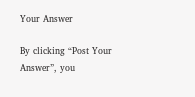Your Answer

By clicking “Post Your Answer”, you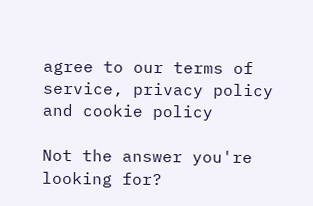agree to our terms of service, privacy policy and cookie policy

Not the answer you're looking for?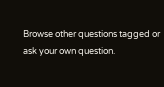Browse other questions tagged or ask your own question.